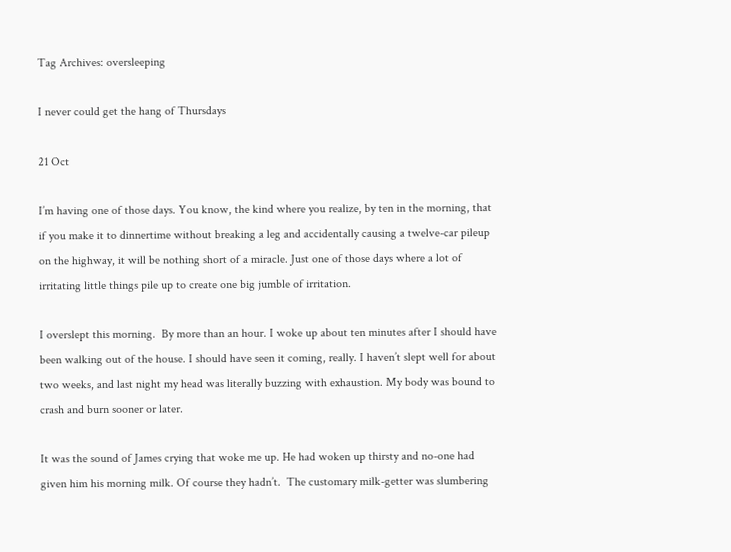Tag Archives: oversleeping

I never could get the hang of Thursdays

21 Oct

I’m having one of those days. You know, the kind where you realize, by ten in the morning, that if you make it to dinnertime without breaking a leg and accidentally causing a twelve-car pileup on the highway, it will be nothing short of a miracle. Just one of those days where a lot of irritating little things pile up to create one big jumble of irritation.

I overslept this morning.  By more than an hour. I woke up about ten minutes after I should have been walking out of the house. I should have seen it coming, really. I haven’t slept well for about two weeks, and last night my head was literally buzzing with exhaustion. My body was bound to crash and burn sooner or later.

It was the sound of James crying that woke me up. He had woken up thirsty and no-one had given him his morning milk. Of course they hadn’t.  The customary milk-getter was slumbering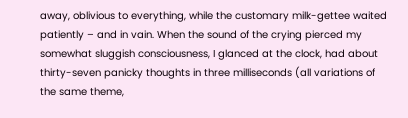away, oblivious to everything, while the customary milk-gettee waited patiently – and in vain. When the sound of the crying pierced my somewhat sluggish consciousness, I glanced at the clock, had about thirty-seven panicky thoughts in three milliseconds (all variations of the same theme,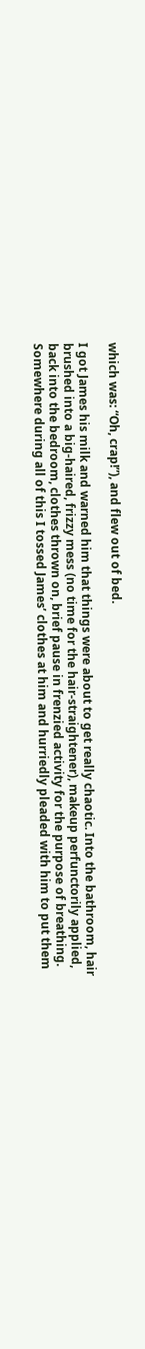which was: “Oh, crap!”), and flew out of bed.

I got James his milk and warned him that things were about to get really chaotic. Into the bathroom, hair brushed into a big-haired, frizzy mess (no time for the hair-straightener), makeup perfunctorily applied, back into the bedroom, clothes thrown on, brief pause in frenzied activity for the purpose of breathing. Somewhere during all of this I tossed James’ clothes at him and hurriedly pleaded with him to put them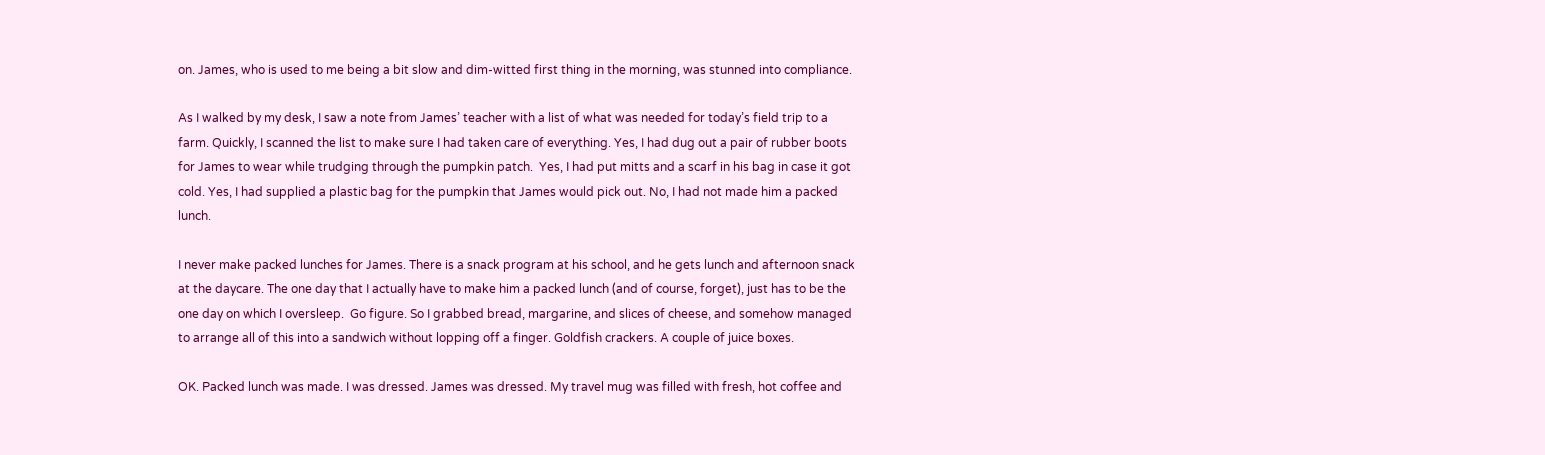on. James, who is used to me being a bit slow and dim-witted first thing in the morning, was stunned into compliance.

As I walked by my desk, I saw a note from James’ teacher with a list of what was needed for today’s field trip to a farm. Quickly, I scanned the list to make sure I had taken care of everything. Yes, I had dug out a pair of rubber boots for James to wear while trudging through the pumpkin patch.  Yes, I had put mitts and a scarf in his bag in case it got cold. Yes, I had supplied a plastic bag for the pumpkin that James would pick out. No, I had not made him a packed lunch.

I never make packed lunches for James. There is a snack program at his school, and he gets lunch and afternoon snack at the daycare. The one day that I actually have to make him a packed lunch (and of course, forget), just has to be the one day on which I oversleep.  Go figure. So I grabbed bread, margarine, and slices of cheese, and somehow managed to arrange all of this into a sandwich without lopping off a finger. Goldfish crackers. A couple of juice boxes.

OK. Packed lunch was made. I was dressed. James was dressed. My travel mug was filled with fresh, hot coffee and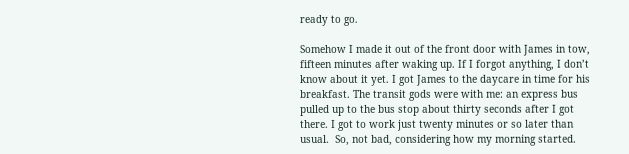ready to go.

Somehow I made it out of the front door with James in tow, fifteen minutes after waking up. If I forgot anything, I don’t know about it yet. I got James to the daycare in time for his breakfast. The transit gods were with me: an express bus pulled up to the bus stop about thirty seconds after I got there. I got to work just twenty minutes or so later than usual.  So, not bad, considering how my morning started.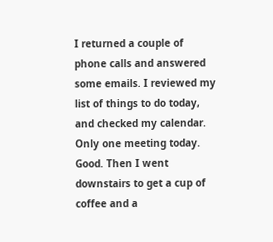I returned a couple of phone calls and answered some emails. I reviewed my list of things to do today, and checked my calendar. Only one meeting today. Good. Then I went downstairs to get a cup of coffee and a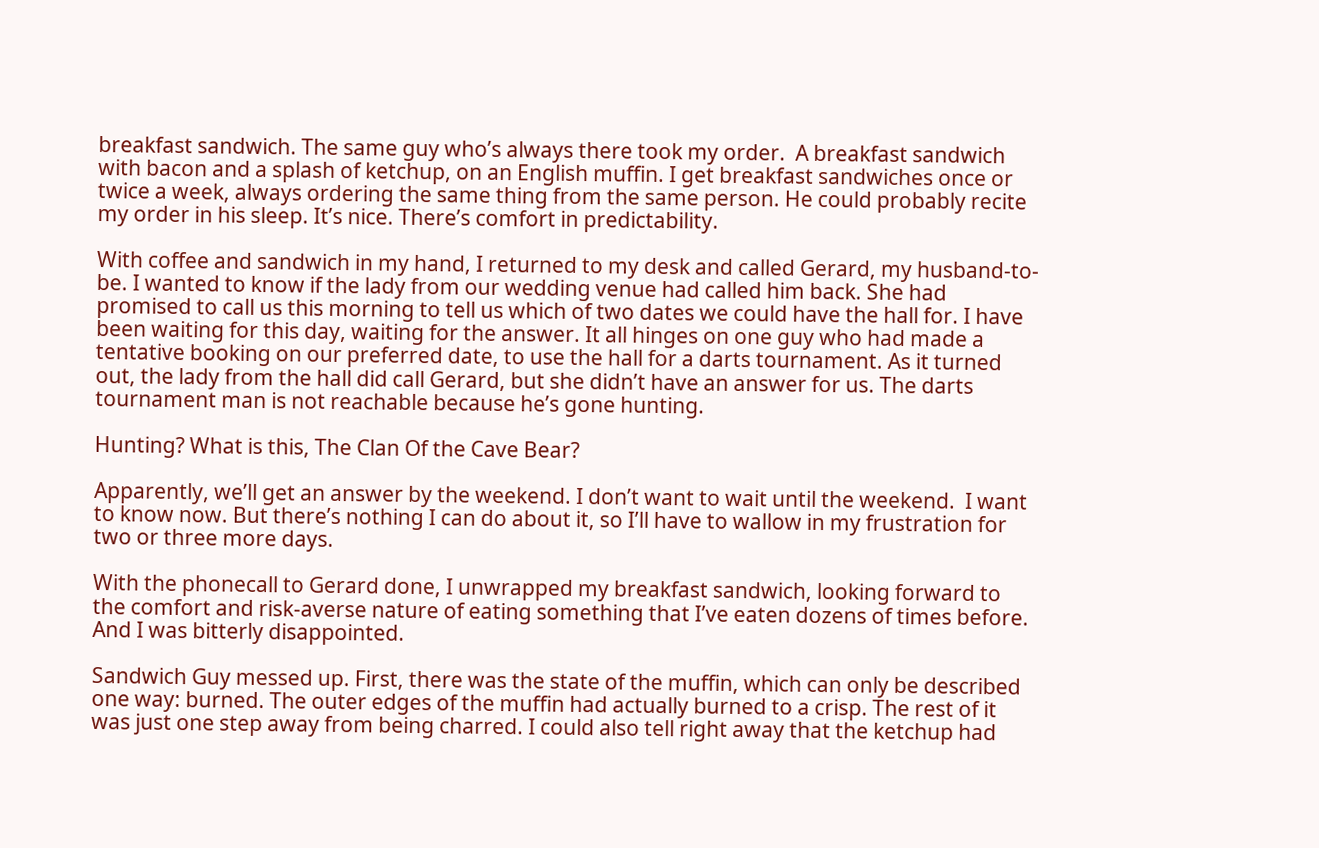breakfast sandwich. The same guy who’s always there took my order.  A breakfast sandwich with bacon and a splash of ketchup, on an English muffin. I get breakfast sandwiches once or twice a week, always ordering the same thing from the same person. He could probably recite my order in his sleep. It’s nice. There’s comfort in predictability.

With coffee and sandwich in my hand, I returned to my desk and called Gerard, my husband-to-be. I wanted to know if the lady from our wedding venue had called him back. She had promised to call us this morning to tell us which of two dates we could have the hall for. I have been waiting for this day, waiting for the answer. It all hinges on one guy who had made a tentative booking on our preferred date, to use the hall for a darts tournament. As it turned out, the lady from the hall did call Gerard, but she didn’t have an answer for us. The darts tournament man is not reachable because he’s gone hunting.

Hunting? What is this, The Clan Of the Cave Bear?

Apparently, we’ll get an answer by the weekend. I don’t want to wait until the weekend.  I want to know now. But there’s nothing I can do about it, so I’ll have to wallow in my frustration for two or three more days.

With the phonecall to Gerard done, I unwrapped my breakfast sandwich, looking forward to the comfort and risk-averse nature of eating something that I’ve eaten dozens of times before. And I was bitterly disappointed.

Sandwich Guy messed up. First, there was the state of the muffin, which can only be described one way: burned. The outer edges of the muffin had actually burned to a crisp. The rest of it was just one step away from being charred. I could also tell right away that the ketchup had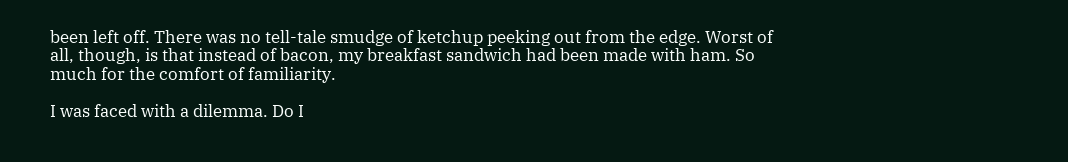been left off. There was no tell-tale smudge of ketchup peeking out from the edge. Worst of all, though, is that instead of bacon, my breakfast sandwich had been made with ham. So much for the comfort of familiarity.

I was faced with a dilemma. Do I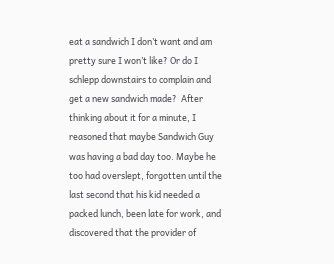eat a sandwich I don’t want and am pretty sure I won’t like? Or do I schlepp downstairs to complain and get a new sandwich made?  After thinking about it for a minute, I reasoned that maybe Sandwich Guy was having a bad day too. Maybe he too had overslept, forgotten until the last second that his kid needed a packed lunch, been late for work, and discovered that the provider of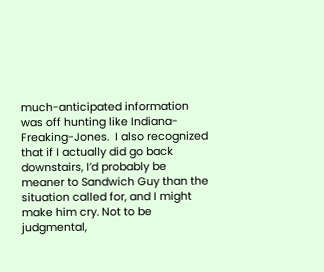much-anticipated information was off hunting like Indiana-Freaking-Jones.  I also recognized that if I actually did go back downstairs, I’d probably be meaner to Sandwich Guy than the situation called for, and I might make him cry. Not to be judgmental,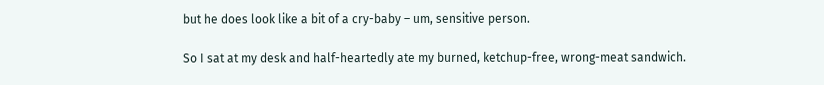but he does look like a bit of a cry-baby – um, sensitive person.

So I sat at my desk and half-heartedly ate my burned, ketchup-free, wrong-meat sandwich.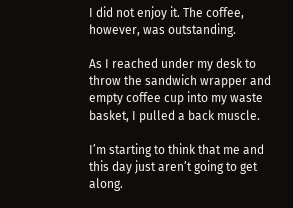I did not enjoy it. The coffee, however, was outstanding.

As I reached under my desk to throw the sandwich wrapper and empty coffee cup into my waste basket, I pulled a back muscle.

I’m starting to think that me and this day just aren’t going to get along.